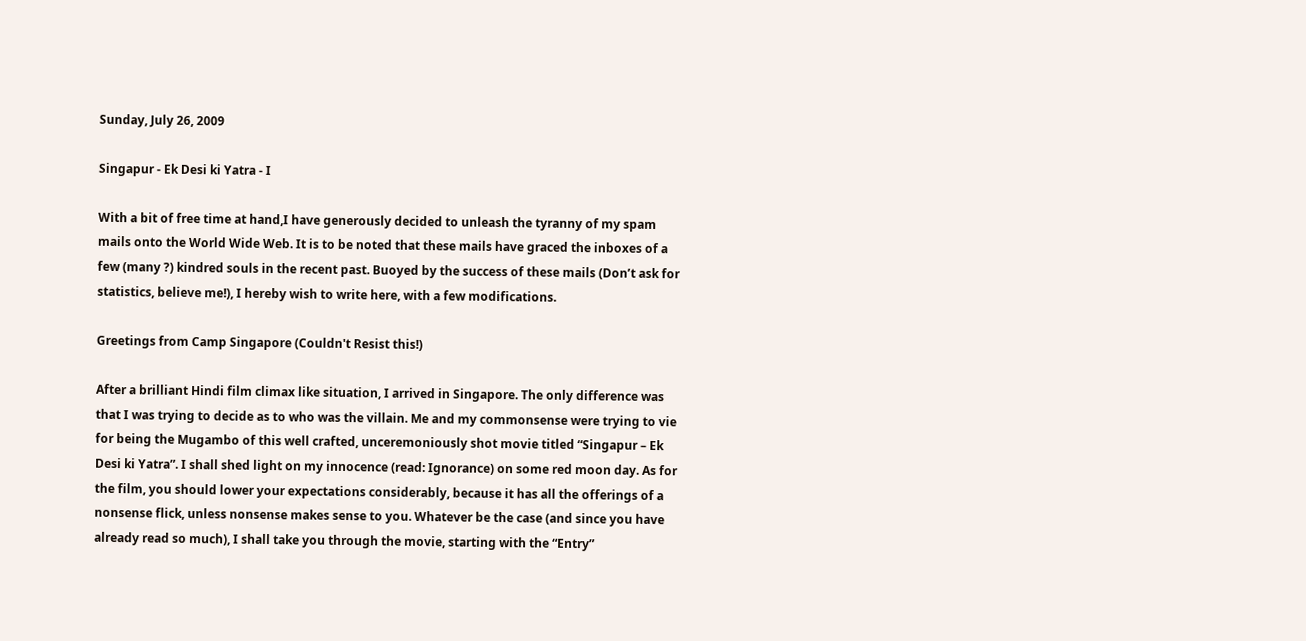Sunday, July 26, 2009

Singapur - Ek Desi ki Yatra - I

With a bit of free time at hand,I have generously decided to unleash the tyranny of my spam mails onto the World Wide Web. It is to be noted that these mails have graced the inboxes of a few (many ?) kindred souls in the recent past. Buoyed by the success of these mails (Don’t ask for statistics, believe me!), I hereby wish to write here, with a few modifications.

Greetings from Camp Singapore (Couldn't Resist this!)

After a brilliant Hindi film climax like situation, I arrived in Singapore. The only difference was that I was trying to decide as to who was the villain. Me and my commonsense were trying to vie for being the Mugambo of this well crafted, unceremoniously shot movie titled “Singapur – Ek Desi ki Yatra”. I shall shed light on my innocence (read: Ignorance) on some red moon day. As for the film, you should lower your expectations considerably, because it has all the offerings of a nonsense flick, unless nonsense makes sense to you. Whatever be the case (and since you have already read so much), I shall take you through the movie, starting with the “Entry”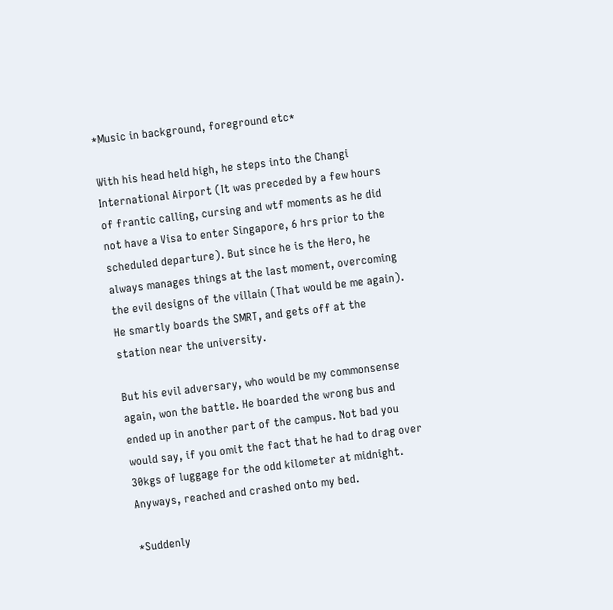*Music in background, foreground etc*

With his head held high, he steps into the Changi International Airport (It was preceded by a few hours of frantic calling, cursing and wtf moments as he did not have a Visa to enter Singapore, 6 hrs prior to the scheduled departure). But since he is the Hero, he always manages things at the last moment, overcoming the evil designs of the villain (That would be me again). He smartly boards the SMRT, and gets off at the station near the university.

But his evil adversary, who would be my commonsense again, won the battle. He boarded the wrong bus and ended up in another part of the campus. Not bad you would say, if you omit the fact that he had to drag over 30kgs of luggage for the odd kilometer at midnight. Anyways, reached and crashed onto my bed.

*Suddenly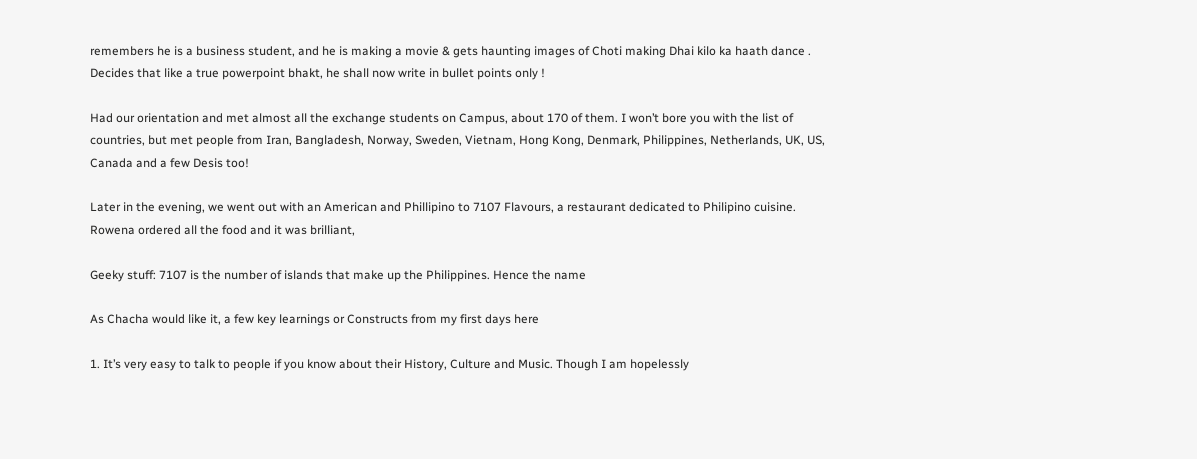remembers he is a business student, and he is making a movie & gets haunting images of Choti making Dhai kilo ka haath dance . Decides that like a true powerpoint bhakt, he shall now write in bullet points only !

Had our orientation and met almost all the exchange students on Campus, about 170 of them. I won’t bore you with the list of countries, but met people from Iran, Bangladesh, Norway, Sweden, Vietnam, Hong Kong, Denmark, Philippines, Netherlands, UK, US, Canada and a few Desis too!

Later in the evening, we went out with an American and Phillipino to 7107 Flavours, a restaurant dedicated to Philipino cuisine. Rowena ordered all the food and it was brilliant,

Geeky stuff: 7107 is the number of islands that make up the Philippines. Hence the name

As Chacha would like it, a few key learnings or Constructs from my first days here

1. It’s very easy to talk to people if you know about their History, Culture and Music. Though I am hopelessly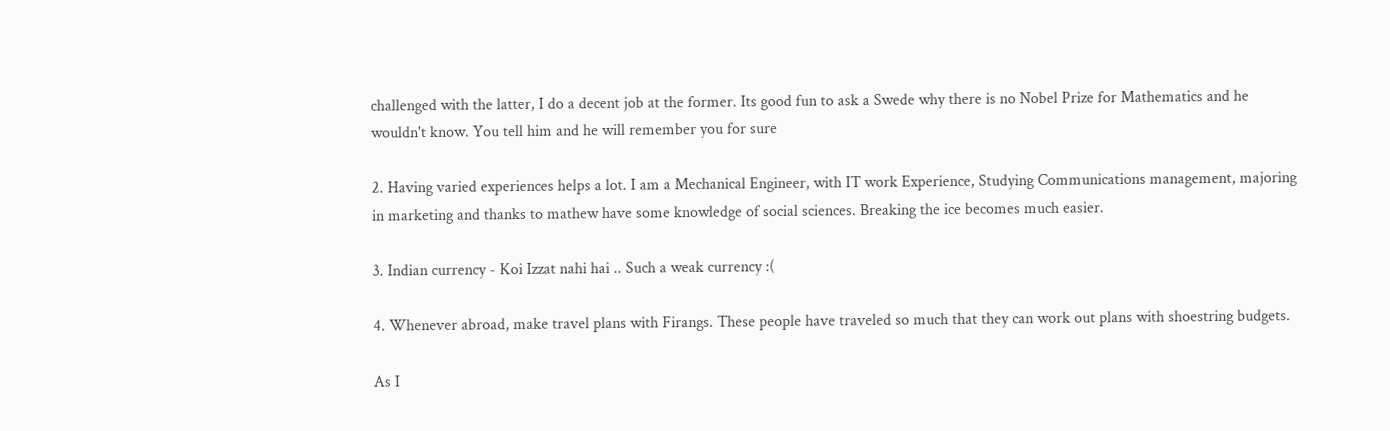challenged with the latter, I do a decent job at the former. Its good fun to ask a Swede why there is no Nobel Prize for Mathematics and he wouldn't know. You tell him and he will remember you for sure

2. Having varied experiences helps a lot. I am a Mechanical Engineer, with IT work Experience, Studying Communications management, majoring in marketing and thanks to mathew have some knowledge of social sciences. Breaking the ice becomes much easier.

3. Indian currency - Koi Izzat nahi hai .. Such a weak currency :(

4. Whenever abroad, make travel plans with Firangs. These people have traveled so much that they can work out plans with shoestring budgets.

As I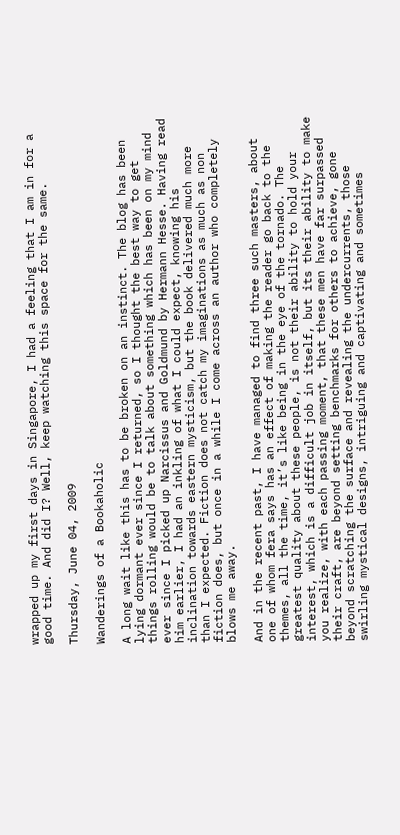wrapped up my first days in Singapore, I had a feeling that I am in for a good time. And did I? Well, keep watching this space for the same.

Thursday, June 04, 2009

Wanderings of a Bookaholic

A long wait like this has to be broken on an instinct. The blog has been lying dormant ever since I returned, so I thought the best way to get things rolling would be to talk about something which has been on my mind ever since I picked up Narcissus and Goldmund by Hermann Hesse. Having read him earlier, I had an inkling of what I could expect, knowing his inclination towards eastern mysticism, but the book delivered much more than I expected. Fiction does not catch my imaginations as much as non fiction does, but once in a while I come across an author who completely blows me away.

And in the recent past, I have managed to find three such masters, about one of whom fera says has an effect of making the reader go back to the themes, all the time, it’s like being in the eye of the tornado. The greatest quality about these people, is not their ability to hold your interest, which is a difficult job in itself, but its their ability to make you realize, with each passing moment, that these men have far surpassed their craft, are beyond setting benchmarks for others to achieve, gone beyond scratching the surface and revealing the undercurrents, those swirling mystical designs, intriguing and captivating and sometimes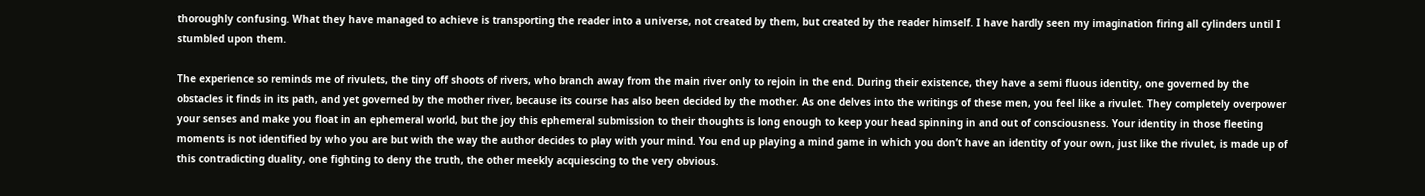thoroughly confusing. What they have managed to achieve is transporting the reader into a universe, not created by them, but created by the reader himself. I have hardly seen my imagination firing all cylinders until I stumbled upon them.

The experience so reminds me of rivulets, the tiny off shoots of rivers, who branch away from the main river only to rejoin in the end. During their existence, they have a semi fluous identity, one governed by the obstacles it finds in its path, and yet governed by the mother river, because its course has also been decided by the mother. As one delves into the writings of these men, you feel like a rivulet. They completely overpower your senses and make you float in an ephemeral world, but the joy this ephemeral submission to their thoughts is long enough to keep your head spinning in and out of consciousness. Your identity in those fleeting moments is not identified by who you are but with the way the author decides to play with your mind. You end up playing a mind game in which you don’t have an identity of your own, just like the rivulet, is made up of this contradicting duality, one fighting to deny the truth, the other meekly acquiescing to the very obvious.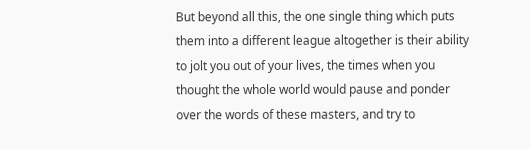But beyond all this, the one single thing which puts them into a different league altogether is their ability to jolt you out of your lives, the times when you thought the whole world would pause and ponder over the words of these masters, and try to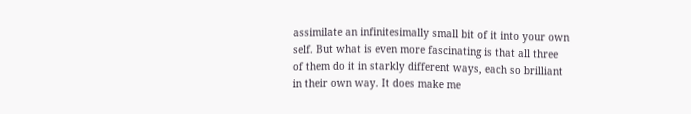assimilate an infinitesimally small bit of it into your own self. But what is even more fascinating is that all three of them do it in starkly different ways, each so brilliant in their own way. It does make me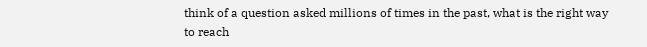think of a question asked millions of times in the past, what is the right way to reach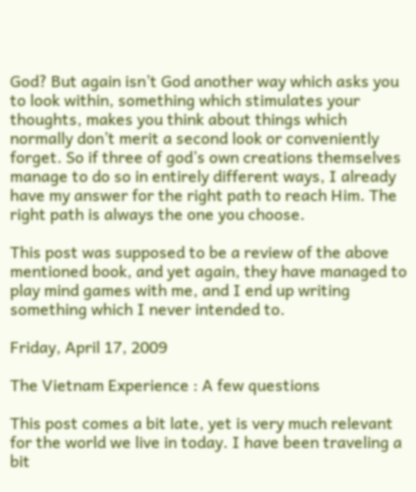God? But again isn’t God another way which asks you to look within, something which stimulates your thoughts, makes you think about things which normally don’t merit a second look or conveniently forget. So if three of god’s own creations themselves manage to do so in entirely different ways, I already have my answer for the right path to reach Him. The right path is always the one you choose.

This post was supposed to be a review of the above mentioned book, and yet again, they have managed to play mind games with me, and I end up writing something which I never intended to.

Friday, April 17, 2009

The Vietnam Experience : A few questions

This post comes a bit late, yet is very much relevant for the world we live in today. I have been traveling a bit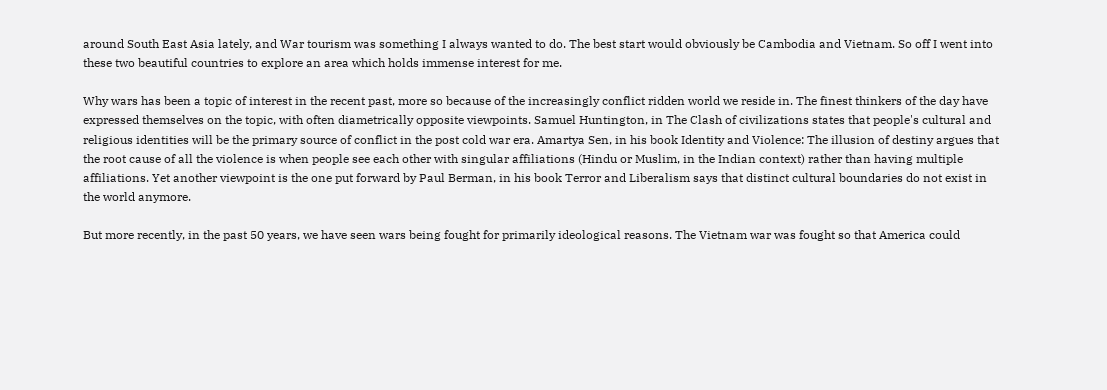around South East Asia lately, and War tourism was something I always wanted to do. The best start would obviously be Cambodia and Vietnam. So off I went into these two beautiful countries to explore an area which holds immense interest for me.

Why wars has been a topic of interest in the recent past, more so because of the increasingly conflict ridden world we reside in. The finest thinkers of the day have expressed themselves on the topic, with often diametrically opposite viewpoints. Samuel Huntington, in The Clash of civilizations states that people's cultural and religious identities will be the primary source of conflict in the post cold war era. Amartya Sen, in his book Identity and Violence: The illusion of destiny argues that the root cause of all the violence is when people see each other with singular affiliations (Hindu or Muslim, in the Indian context) rather than having multiple affiliations. Yet another viewpoint is the one put forward by Paul Berman, in his book Terror and Liberalism says that distinct cultural boundaries do not exist in the world anymore.

But more recently, in the past 50 years, we have seen wars being fought for primarily ideological reasons. The Vietnam war was fought so that America could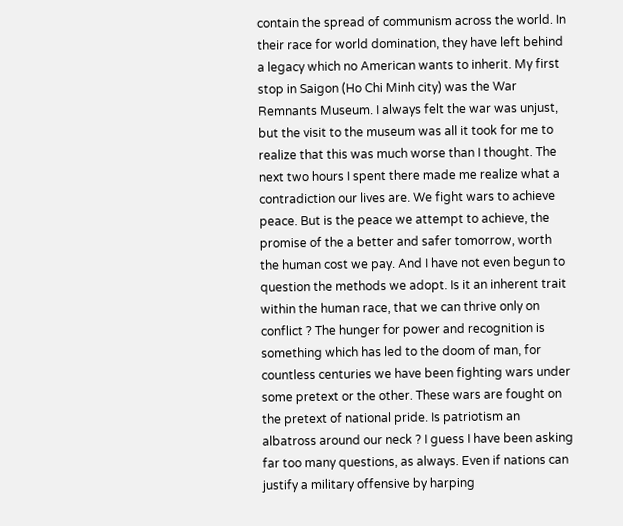contain the spread of communism across the world. In their race for world domination, they have left behind a legacy which no American wants to inherit. My first stop in Saigon (Ho Chi Minh city) was the War Remnants Museum. I always felt the war was unjust, but the visit to the museum was all it took for me to realize that this was much worse than I thought. The next two hours I spent there made me realize what a contradiction our lives are. We fight wars to achieve peace. But is the peace we attempt to achieve, the promise of the a better and safer tomorrow, worth the human cost we pay. And I have not even begun to question the methods we adopt. Is it an inherent trait within the human race, that we can thrive only on conflict ? The hunger for power and recognition is something which has led to the doom of man, for countless centuries we have been fighting wars under some pretext or the other. These wars are fought on the pretext of national pride. Is patriotism an albatross around our neck ? I guess I have been asking far too many questions, as always. Even if nations can justify a military offensive by harping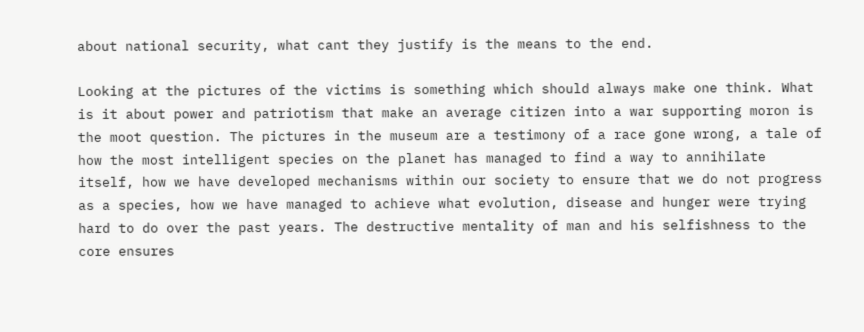about national security, what cant they justify is the means to the end.

Looking at the pictures of the victims is something which should always make one think. What is it about power and patriotism that make an average citizen into a war supporting moron is the moot question. The pictures in the museum are a testimony of a race gone wrong, a tale of how the most intelligent species on the planet has managed to find a way to annihilate itself, how we have developed mechanisms within our society to ensure that we do not progress as a species, how we have managed to achieve what evolution, disease and hunger were trying hard to do over the past years. The destructive mentality of man and his selfishness to the core ensures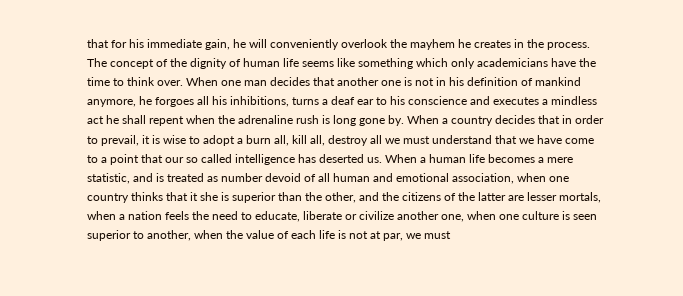that for his immediate gain, he will conveniently overlook the mayhem he creates in the process. The concept of the dignity of human life seems like something which only academicians have the time to think over. When one man decides that another one is not in his definition of mankind anymore, he forgoes all his inhibitions, turns a deaf ear to his conscience and executes a mindless act he shall repent when the adrenaline rush is long gone by. When a country decides that in order to prevail, it is wise to adopt a burn all, kill all, destroy all we must understand that we have come to a point that our so called intelligence has deserted us. When a human life becomes a mere statistic, and is treated as number devoid of all human and emotional association, when one country thinks that it she is superior than the other, and the citizens of the latter are lesser mortals, when a nation feels the need to educate, liberate or civilize another one, when one culture is seen superior to another, when the value of each life is not at par, we must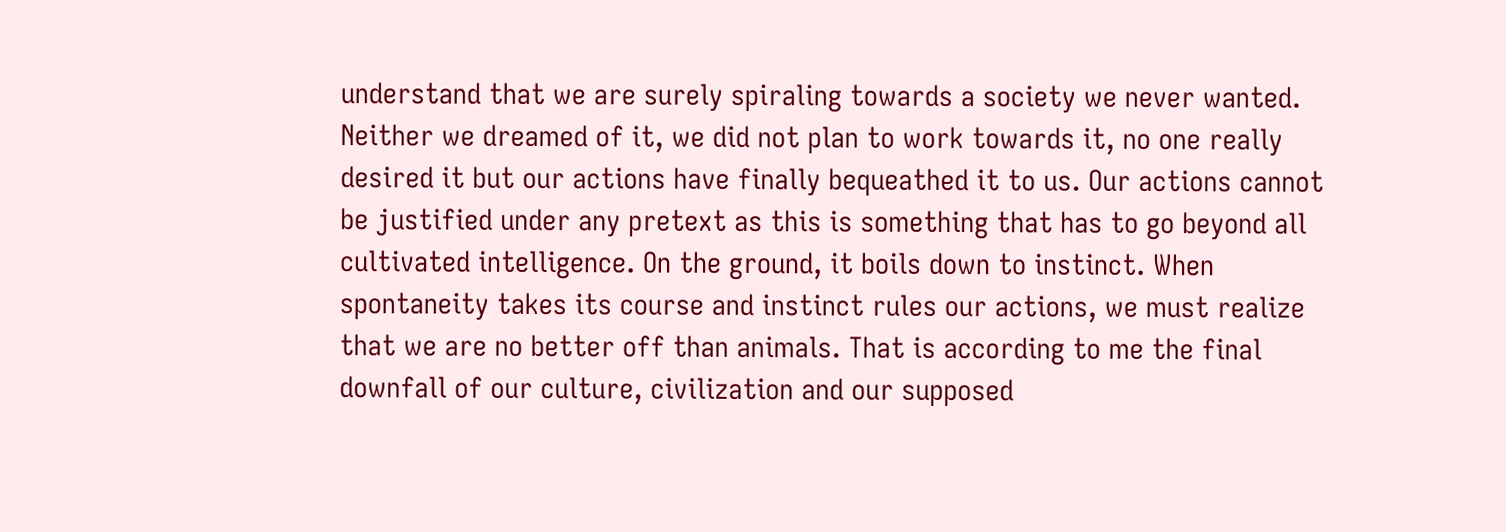understand that we are surely spiraling towards a society we never wanted. Neither we dreamed of it, we did not plan to work towards it, no one really desired it but our actions have finally bequeathed it to us. Our actions cannot be justified under any pretext as this is something that has to go beyond all cultivated intelligence. On the ground, it boils down to instinct. When spontaneity takes its course and instinct rules our actions, we must realize that we are no better off than animals. That is according to me the final downfall of our culture, civilization and our supposed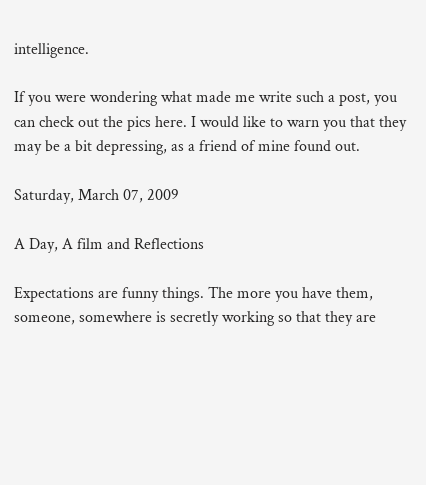intelligence.

If you were wondering what made me write such a post, you can check out the pics here. I would like to warn you that they may be a bit depressing, as a friend of mine found out.

Saturday, March 07, 2009

A Day, A film and Reflections

Expectations are funny things. The more you have them, someone, somewhere is secretly working so that they are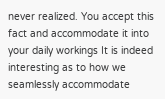never realized. You accept this fact and accommodate it into your daily workings It is indeed interesting as to how we seamlessly accommodate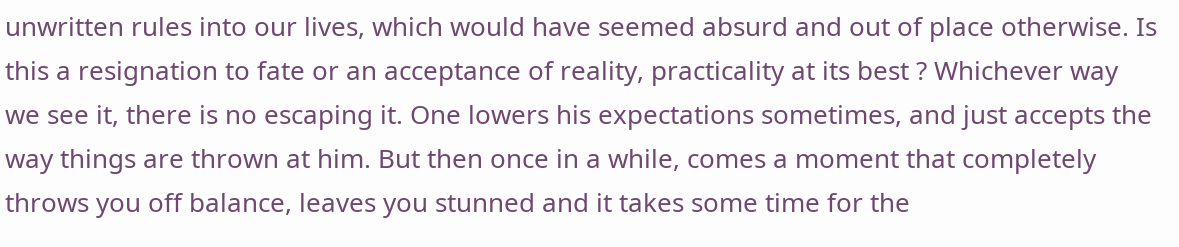unwritten rules into our lives, which would have seemed absurd and out of place otherwise. Is this a resignation to fate or an acceptance of reality, practicality at its best ? Whichever way we see it, there is no escaping it. One lowers his expectations sometimes, and just accepts the way things are thrown at him. But then once in a while, comes a moment that completely throws you off balance, leaves you stunned and it takes some time for the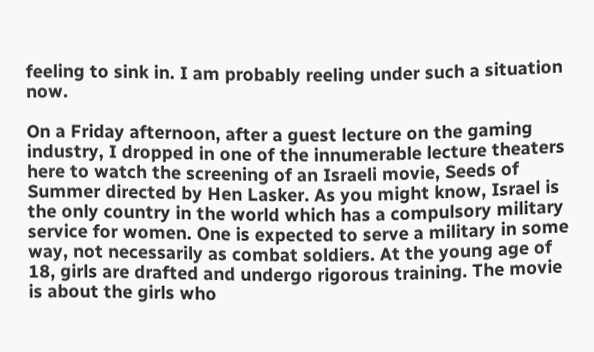feeling to sink in. I am probably reeling under such a situation now.

On a Friday afternoon, after a guest lecture on the gaming industry, I dropped in one of the innumerable lecture theaters here to watch the screening of an Israeli movie, Seeds of Summer directed by Hen Lasker. As you might know, Israel is the only country in the world which has a compulsory military service for women. One is expected to serve a military in some way, not necessarily as combat soldiers. At the young age of 18, girls are drafted and undergo rigorous training. The movie is about the girls who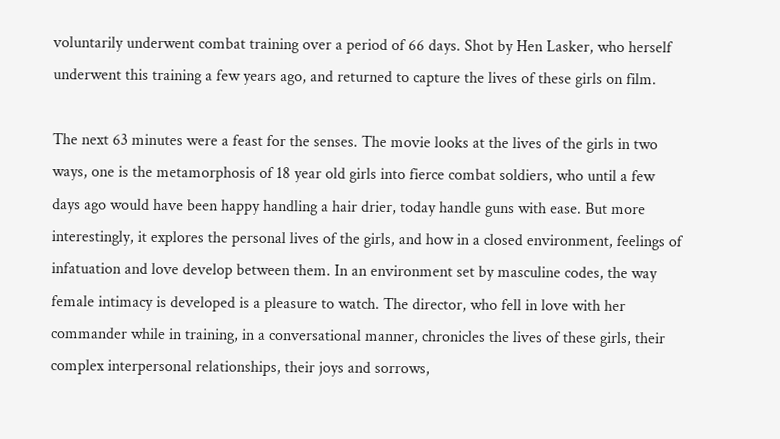voluntarily underwent combat training over a period of 66 days. Shot by Hen Lasker, who herself underwent this training a few years ago, and returned to capture the lives of these girls on film.

The next 63 minutes were a feast for the senses. The movie looks at the lives of the girls in two ways, one is the metamorphosis of 18 year old girls into fierce combat soldiers, who until a few days ago would have been happy handling a hair drier, today handle guns with ease. But more interestingly, it explores the personal lives of the girls, and how in a closed environment, feelings of infatuation and love develop between them. In an environment set by masculine codes, the way female intimacy is developed is a pleasure to watch. The director, who fell in love with her commander while in training, in a conversational manner, chronicles the lives of these girls, their complex interpersonal relationships, their joys and sorrows,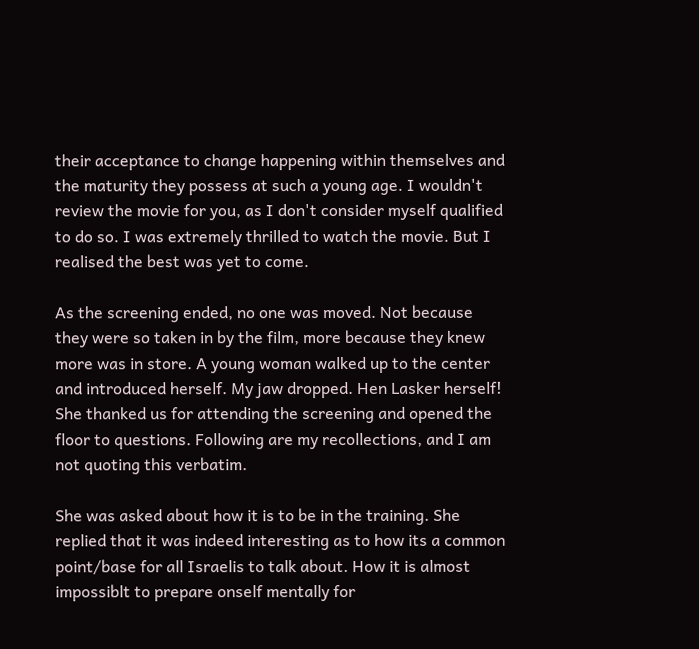their acceptance to change happening within themselves and the maturity they possess at such a young age. I wouldn't review the movie for you, as I don't consider myself qualified to do so. I was extremely thrilled to watch the movie. But I realised the best was yet to come.

As the screening ended, no one was moved. Not because they were so taken in by the film, more because they knew more was in store. A young woman walked up to the center and introduced herself. My jaw dropped. Hen Lasker herself! She thanked us for attending the screening and opened the floor to questions. Following are my recollections, and I am not quoting this verbatim.

She was asked about how it is to be in the training. She replied that it was indeed interesting as to how its a common point/base for all Israelis to talk about. How it is almost impossiblt to prepare onself mentally for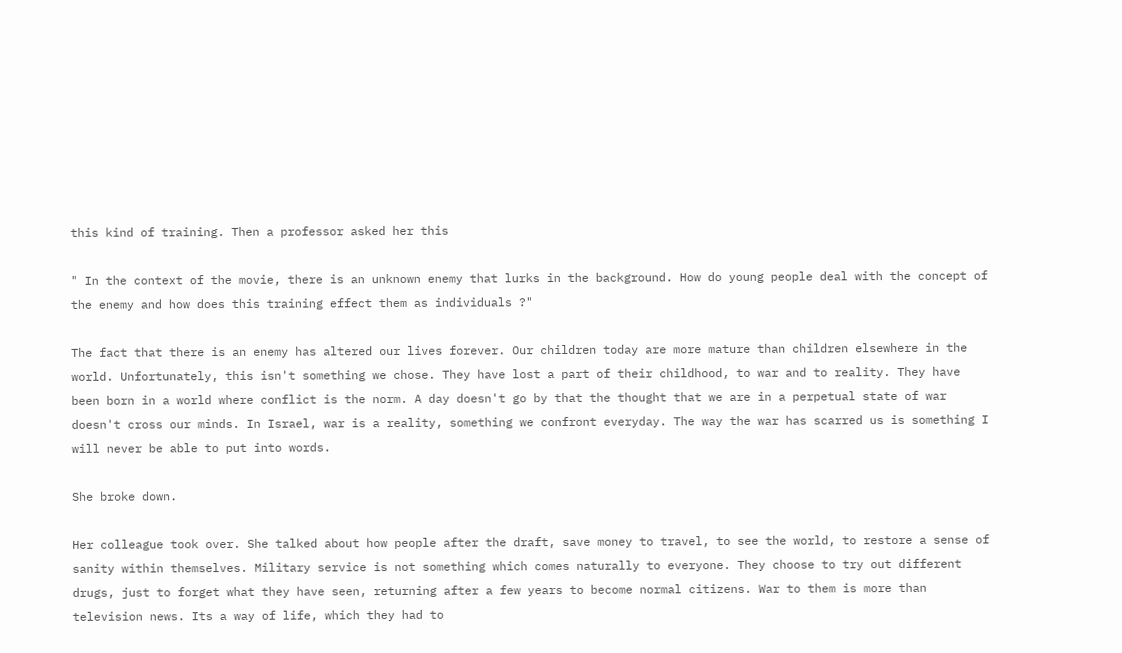this kind of training. Then a professor asked her this

" In the context of the movie, there is an unknown enemy that lurks in the background. How do young people deal with the concept of the enemy and how does this training effect them as individuals ?"

The fact that there is an enemy has altered our lives forever. Our children today are more mature than children elsewhere in the world. Unfortunately, this isn't something we chose. They have lost a part of their childhood, to war and to reality. They have been born in a world where conflict is the norm. A day doesn't go by that the thought that we are in a perpetual state of war doesn't cross our minds. In Israel, war is a reality, something we confront everyday. The way the war has scarred us is something I will never be able to put into words.

She broke down.

Her colleague took over. She talked about how people after the draft, save money to travel, to see the world, to restore a sense of sanity within themselves. Military service is not something which comes naturally to everyone. They choose to try out different drugs, just to forget what they have seen, returning after a few years to become normal citizens. War to them is more than television news. Its a way of life, which they had to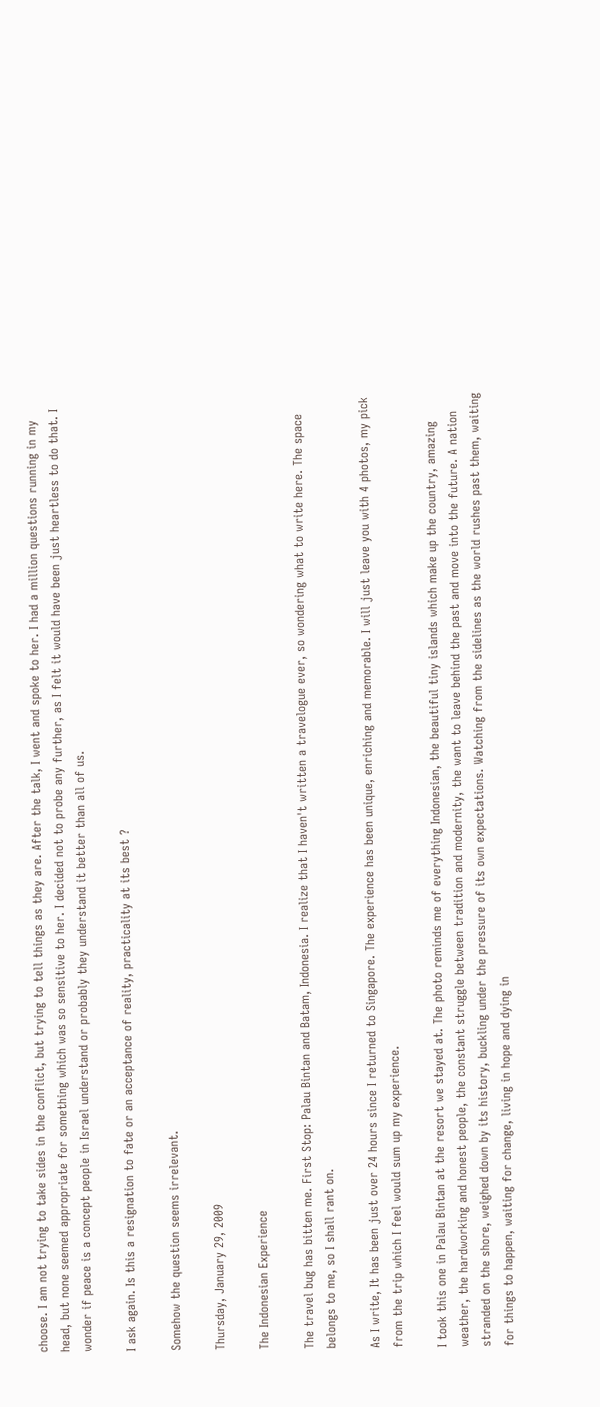choose. I am not trying to take sides in the conflict, but trying to tell things as they are. After the talk, I went and spoke to her. I had a million questions running in my head, but none seemed appropriate for something which was so sensitive to her. I decided not to probe any further, as I felt it would have been just heartless to do that. I wonder if peace is a concept people in Israel understand or probably they understand it better than all of us.

I ask again. Is this a resignation to fate or an acceptance of reality, practicality at its best ?

Somehow the question seems irrelevant.

Thursday, January 29, 2009

The Indonesian Experience

The travel bug has bitten me. First Stop: Palau Bintan and Batam, Indonesia. I realize that I haven't written a travelogue ever, so wondering what to write here. The space belongs to me, so I shall rant on.

As I write, It has been just over 24 hours since I returned to Singapore. The experience has been unique, enriching and memorable. I will just leave you with 4 photos, my pick from the trip which I feel would sum up my experience.

I took this one in Palau Bintan at the resort we stayed at. The photo reminds me of everything Indonesian, the beautiful tiny islands which make up the country, amazing weather, the hardworking and honest people, the constant struggle between tradition and modernity, the want to leave behind the past and move into the future. A nation stranded on the shore, weighed down by its history, buckling under the pressure of its own expectations. Watching from the sidelines as the world rushes past them, waiting for things to happen, waiting for change, living in hope and dying in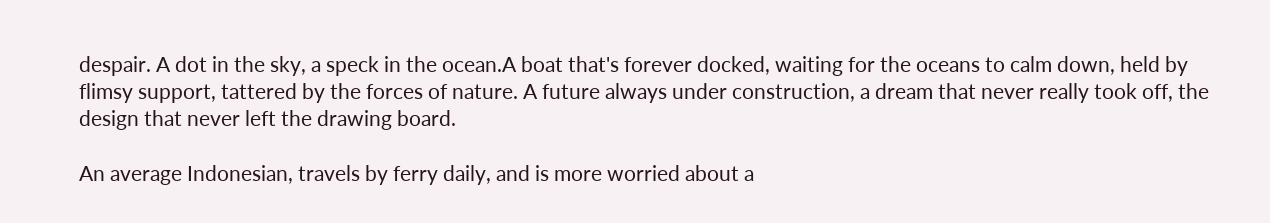despair. A dot in the sky, a speck in the ocean.A boat that's forever docked, waiting for the oceans to calm down, held by flimsy support, tattered by the forces of nature. A future always under construction, a dream that never really took off, the design that never left the drawing board.

An average Indonesian, travels by ferry daily, and is more worried about a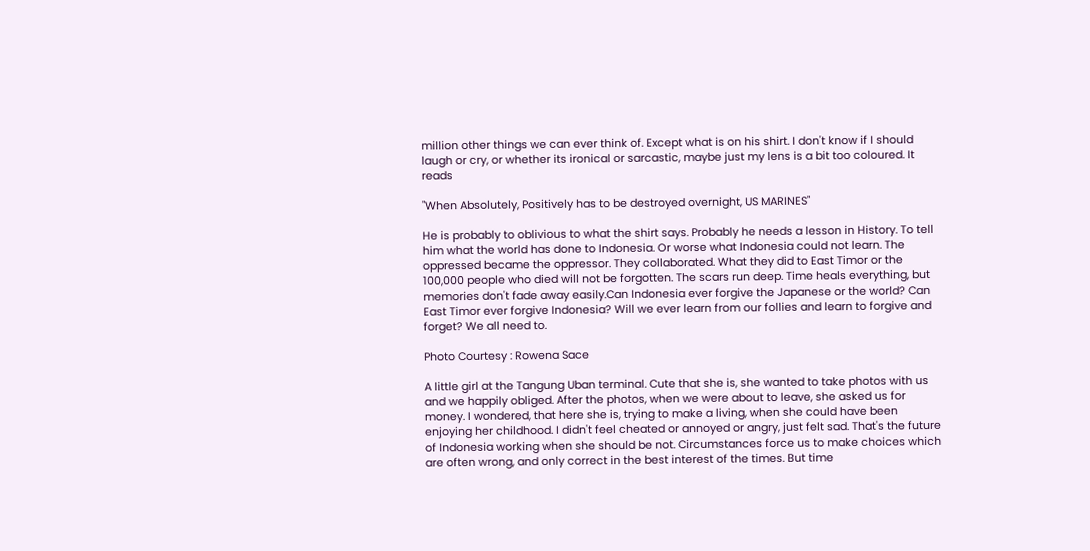million other things we can ever think of. Except what is on his shirt. I don't know if I should laugh or cry, or whether its ironical or sarcastic, maybe just my lens is a bit too coloured. It reads

"When Absolutely, Positively has to be destroyed overnight, US MARINES"

He is probably to oblivious to what the shirt says. Probably he needs a lesson in History. To tell him what the world has done to Indonesia. Or worse what Indonesia could not learn. The oppressed became the oppressor. They collaborated. What they did to East Timor or the 100,000 people who died will not be forgotten. The scars run deep. Time heals everything, but memories don't fade away easily.Can Indonesia ever forgive the Japanese or the world? Can East Timor ever forgive Indonesia? Will we ever learn from our follies and learn to forgive and forget? We all need to.

Photo Courtesy : Rowena Sace

A little girl at the Tangung Uban terminal. Cute that she is, she wanted to take photos with us and we happily obliged. After the photos, when we were about to leave, she asked us for money. I wondered, that here she is, trying to make a living, when she could have been enjoying her childhood. I didn't feel cheated or annoyed or angry, just felt sad. That's the future of Indonesia working when she should be not. Circumstances force us to make choices which are often wrong, and only correct in the best interest of the times. But time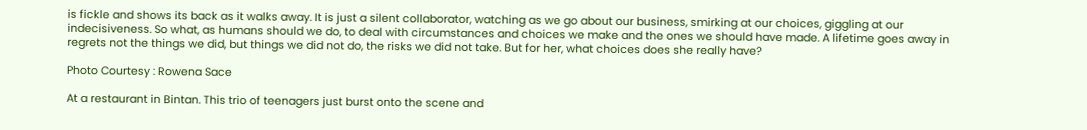is fickle and shows its back as it walks away. It is just a silent collaborator, watching as we go about our business, smirking at our choices, giggling at our indecisiveness. So what, as humans should we do, to deal with circumstances and choices we make and the ones we should have made. A lifetime goes away in regrets not the things we did, but things we did not do, the risks we did not take. But for her, what choices does she really have?

Photo Courtesy : Rowena Sace

At a restaurant in Bintan. This trio of teenagers just burst onto the scene and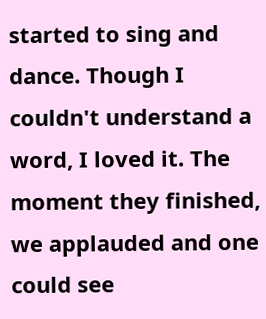started to sing and dance. Though I couldn't understand a word, I loved it. The moment they finished, we applauded and one could see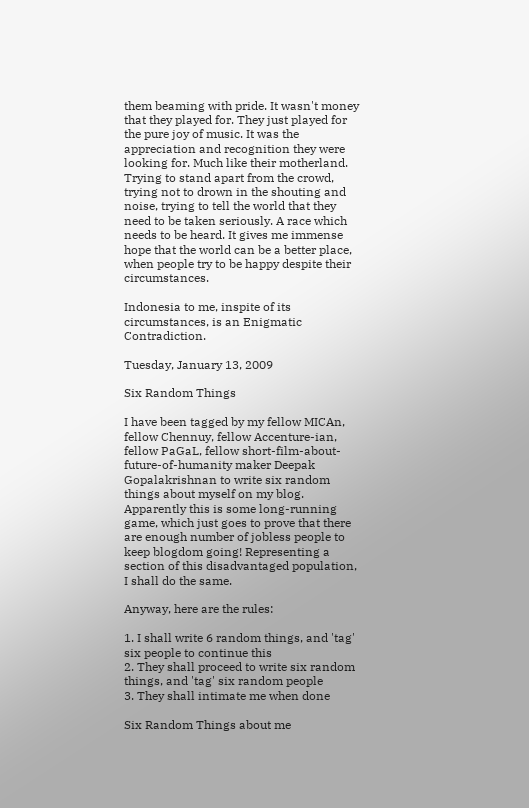them beaming with pride. It wasn't money that they played for. They just played for the pure joy of music. It was the appreciation and recognition they were looking for. Much like their motherland. Trying to stand apart from the crowd, trying not to drown in the shouting and noise, trying to tell the world that they need to be taken seriously. A race which needs to be heard. It gives me immense hope that the world can be a better place, when people try to be happy despite their circumstances.

Indonesia to me, inspite of its circumstances, is an Enigmatic Contradiction.

Tuesday, January 13, 2009

Six Random Things

I have been tagged by my fellow MICAn, fellow Chennuy, fellow Accenture-ian, fellow PaGaL, fellow short-film-about-future-of-humanity maker Deepak Gopalakrishnan to write six random things about myself on my blog. Apparently this is some long-running game, which just goes to prove that there are enough number of jobless people to keep blogdom going! Representing a section of this disadvantaged population, I shall do the same.

Anyway, here are the rules:

1. I shall write 6 random things, and 'tag' six people to continue this
2. They shall proceed to write six random things, and 'tag' six random people
3. They shall intimate me when done

Six Random Things about me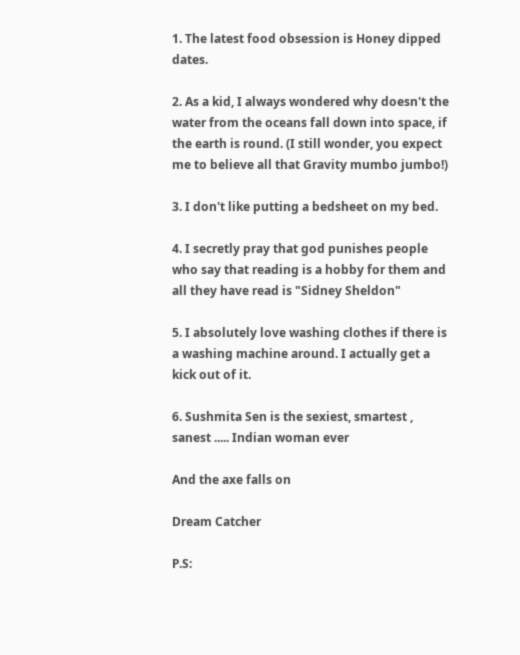1. The latest food obsession is Honey dipped dates.

2. As a kid, I always wondered why doesn't the water from the oceans fall down into space, if the earth is round. (I still wonder, you expect me to believe all that Gravity mumbo jumbo!)

3. I don't like putting a bedsheet on my bed.

4. I secretly pray that god punishes people who say that reading is a hobby for them and all they have read is "Sidney Sheldon"

5. I absolutely love washing clothes if there is a washing machine around. I actually get a kick out of it.

6. Sushmita Sen is the sexiest, smartest , sanest ..... Indian woman ever

And the axe falls on

Dream Catcher

P.S: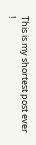This is my shortest post ever !